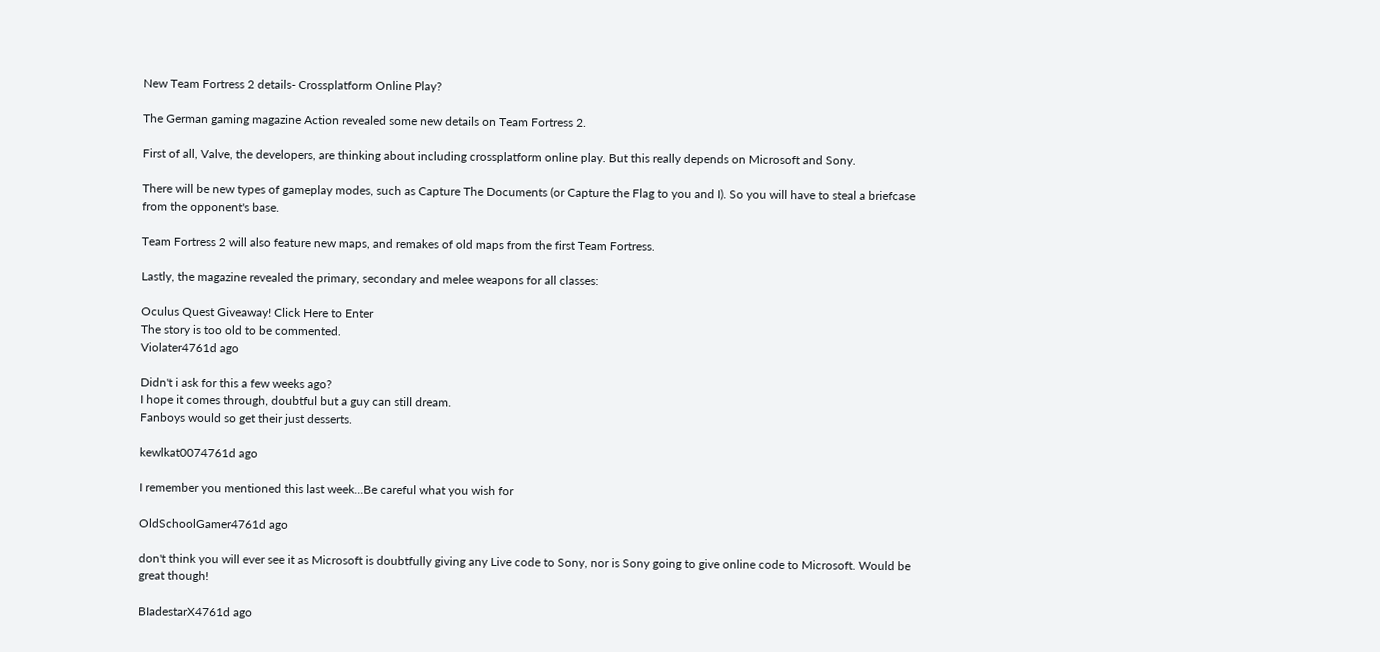New Team Fortress 2 details- Crossplatform Online Play?

The German gaming magazine Action revealed some new details on Team Fortress 2.

First of all, Valve, the developers, are thinking about including crossplatform online play. But this really depends on Microsoft and Sony.

There will be new types of gameplay modes, such as Capture The Documents (or Capture the Flag to you and I). So you will have to steal a briefcase from the opponent's base.

Team Fortress 2 will also feature new maps, and remakes of old maps from the first Team Fortress.

Lastly, the magazine revealed the primary, secondary and melee weapons for all classes:

Oculus Quest Giveaway! Click Here to Enter
The story is too old to be commented.
Violater4761d ago

Didn't i ask for this a few weeks ago?
I hope it comes through, doubtful but a guy can still dream.
Fanboys would so get their just desserts.

kewlkat0074761d ago

I remember you mentioned this last week...Be careful what you wish for

OldSchoolGamer4761d ago

don't think you will ever see it as Microsoft is doubtfully giving any Live code to Sony, nor is Sony going to give online code to Microsoft. Would be great though!

BIadestarX4761d ago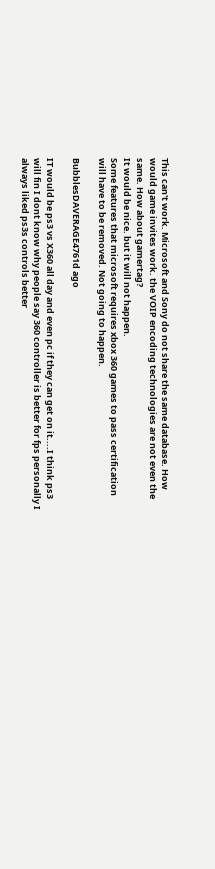This can't work. Microsoft and Sony do not share the same database. How would game invites work. the VOIP encoding technologies are not even the same. How about gamertag?
It would be nice. but it will not happen.
Some features that microsoft requires xbox 360 games to pass certification will have to be removed. Not going to happen.

BubblesDAVERAGE4761d ago

IT would be ps3 vs X360 all day and even pc if they can get on it....I think ps3 will fin I dont know why people say 360 controller is better for fps personally I always liked ps3s controls better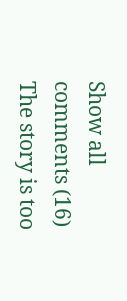Show all comments (16)
The story is too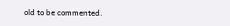old to be commented.